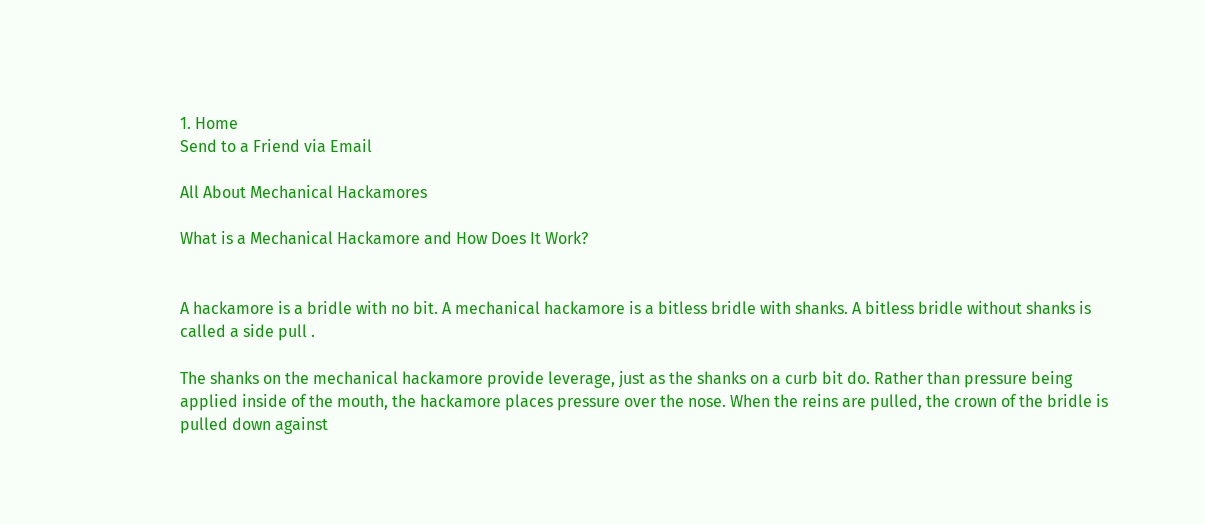1. Home
Send to a Friend via Email

All About Mechanical Hackamores

What is a Mechanical Hackamore and How Does It Work?


A hackamore is a bridle with no bit. A mechanical hackamore is a bitless bridle with shanks. A bitless bridle without shanks is called a side pull .

The shanks on the mechanical hackamore provide leverage, just as the shanks on a curb bit do. Rather than pressure being applied inside of the mouth, the hackamore places pressure over the nose. When the reins are pulled, the crown of the bridle is pulled down against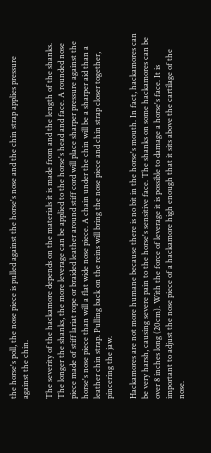the horse's poll, the nose piece is pulled against the horse's nose and the chin strap applies pressure against the chin.

The severity of the hackamore depends on the materials it is made from and the length of the shanks. The longer the shanks, the more leverage can be applied to the horse's head and face. A rounded nose piece made of stiff lariat rope or braided leather around stiff cord will place sharper pressure against the horse's nose piece than will a flat wide nose piece. A chain under the chin will be a sharper aid than a leather chin strap. Pulling back on the reins will bring the nose piece and chin strap closer together, pincering the jaw.

Hackamores are not more humane because there is no bit in the horse's mouth. In fact, hackamores can be very harsh, causing severe pain to the horse's sensitive face. The shanks on some hackamores can be over 8 inches long (20cm). With the force of leverage it is possible to damage a horse's face. It is important to adjust the nose piece of a hackamore high enough that it sits above the cartilage of the nose.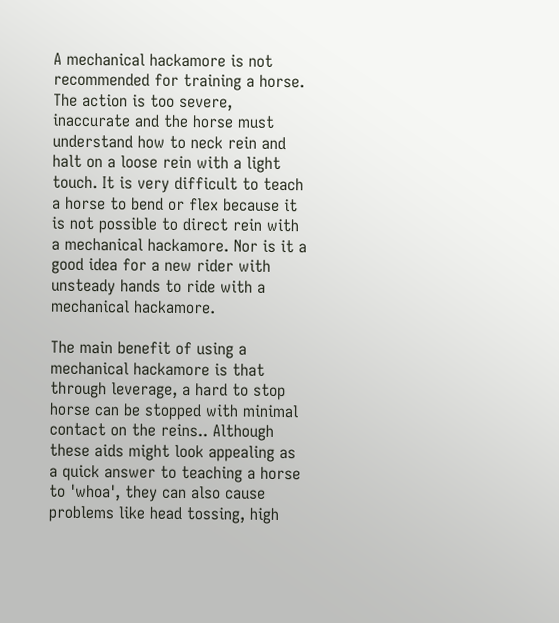A mechanical hackamore is not recommended for training a horse. The action is too severe, inaccurate and the horse must understand how to neck rein and halt on a loose rein with a light touch. It is very difficult to teach a horse to bend or flex because it is not possible to direct rein with a mechanical hackamore. Nor is it a good idea for a new rider with unsteady hands to ride with a mechanical hackamore.

The main benefit of using a mechanical hackamore is that through leverage, a hard to stop horse can be stopped with minimal contact on the reins.. Although these aids might look appealing as a quick answer to teaching a horse to 'whoa', they can also cause problems like head tossing, high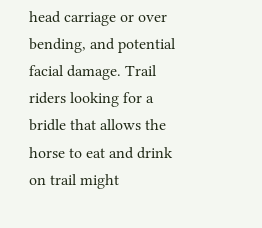head carriage or over bending, and potential facial damage. Trail riders looking for a bridle that allows the horse to eat and drink on trail might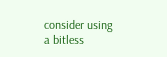consider using a bitless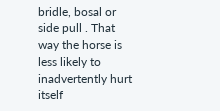bridle, bosal or side pull . That way the horse is less likely to inadvertently hurt itself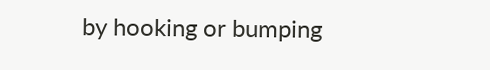by hooking or bumping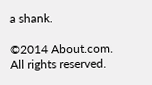a shank.

©2014 About.com. All rights reserved.